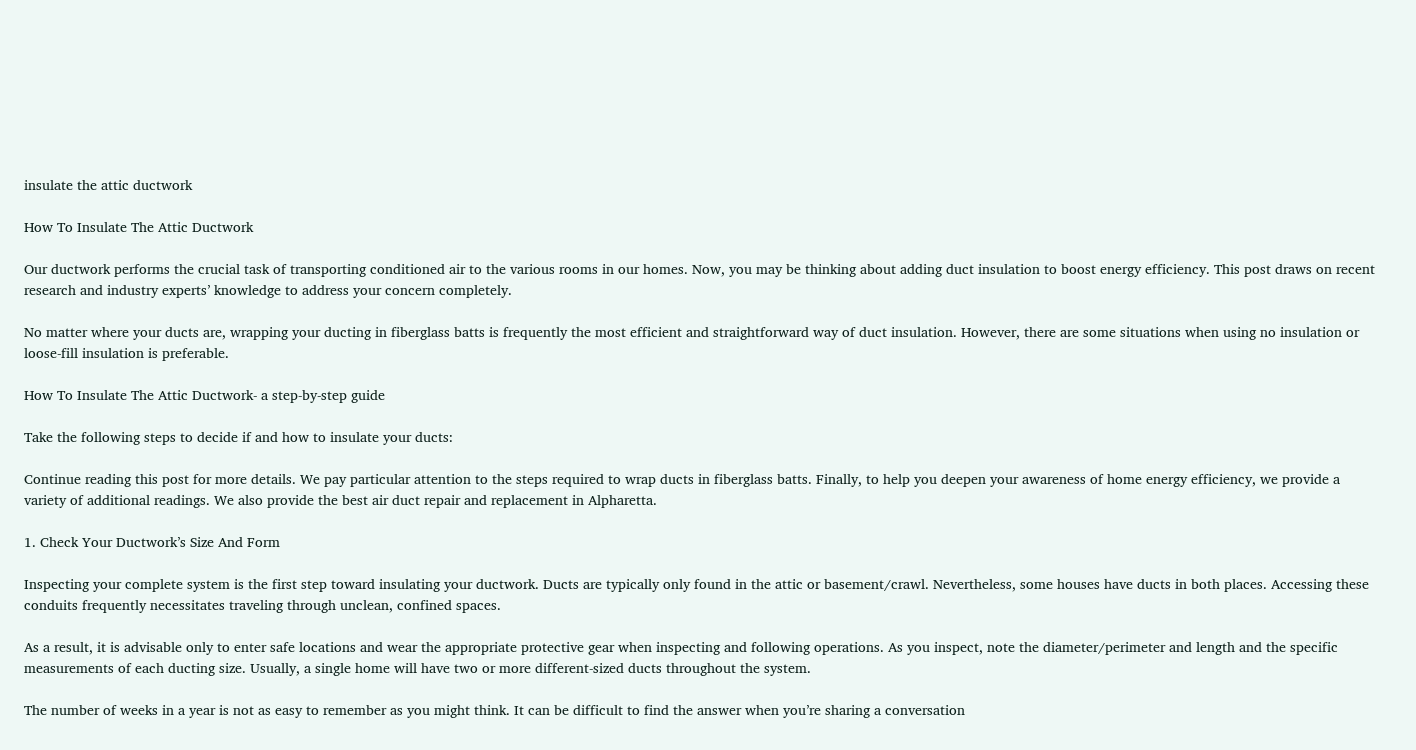insulate the attic ductwork

How To Insulate The Attic Ductwork

Our ductwork performs the crucial task of transporting conditioned air to the various rooms in our homes. Now, you may be thinking about adding duct insulation to boost energy efficiency. This post draws on recent research and industry experts’ knowledge to address your concern completely.

No matter where your ducts are, wrapping your ducting in fiberglass batts is frequently the most efficient and straightforward way of duct insulation. However, there are some situations when using no insulation or loose-fill insulation is preferable.

How To Insulate The Attic Ductwork- a step-by-step guide

Take the following steps to decide if and how to insulate your ducts:

Continue reading this post for more details. We pay particular attention to the steps required to wrap ducts in fiberglass batts. Finally, to help you deepen your awareness of home energy efficiency, we provide a variety of additional readings. We also provide the best air duct repair and replacement in Alpharetta.

1. Check Your Ductwork’s Size And Form

Inspecting your complete system is the first step toward insulating your ductwork. Ducts are typically only found in the attic or basement/crawl. Nevertheless, some houses have ducts in both places. Accessing these conduits frequently necessitates traveling through unclean, confined spaces.

As a result, it is advisable only to enter safe locations and wear the appropriate protective gear when inspecting and following operations. As you inspect, note the diameter/perimeter and length and the specific measurements of each ducting size. Usually, a single home will have two or more different-sized ducts throughout the system.

The number of weeks in a year is not as easy to remember as you might think. It can be difficult to find the answer when you’re sharing a conversation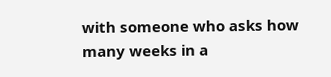with someone who asks how many weeks in a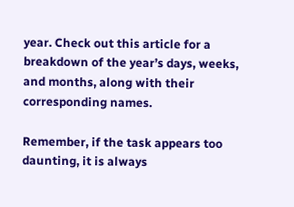year. Check out this article for a breakdown of the year’s days, weeks, and months, along with their corresponding names.

Remember, if the task appears too daunting, it is always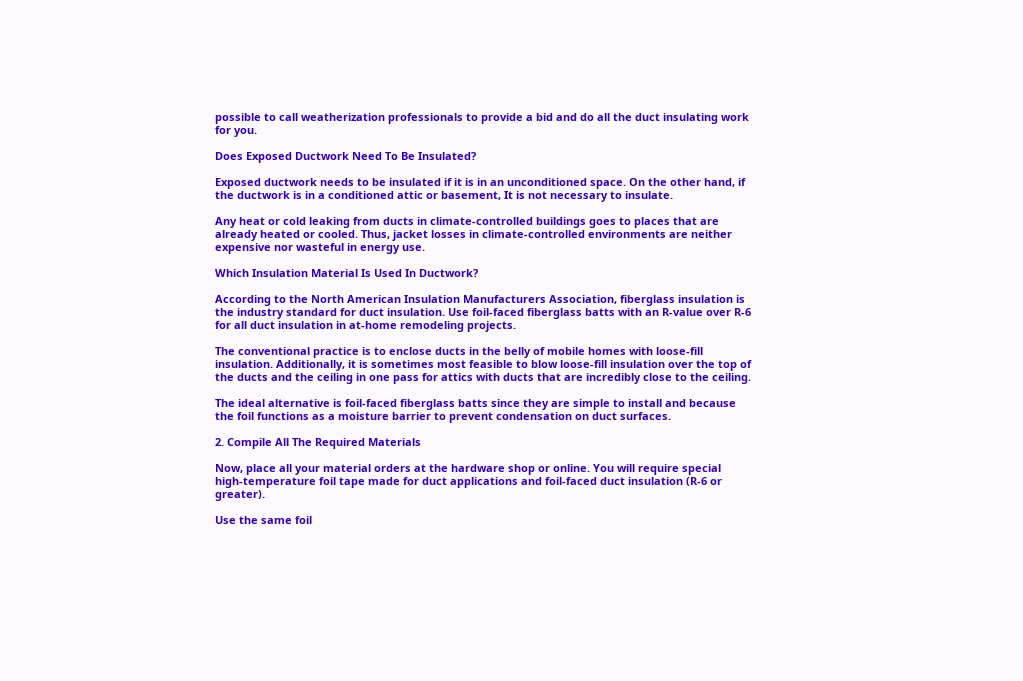possible to call weatherization professionals to provide a bid and do all the duct insulating work for you.

Does Exposed Ductwork Need To Be Insulated?

Exposed ductwork needs to be insulated if it is in an unconditioned space. On the other hand, if the ductwork is in a conditioned attic or basement, It is not necessary to insulate.

Any heat or cold leaking from ducts in climate-controlled buildings goes to places that are already heated or cooled. Thus, jacket losses in climate-controlled environments are neither expensive nor wasteful in energy use.

Which Insulation Material Is Used In Ductwork?

According to the North American Insulation Manufacturers Association, fiberglass insulation is the industry standard for duct insulation. Use foil-faced fiberglass batts with an R-value over R-6 for all duct insulation in at-home remodeling projects.

The conventional practice is to enclose ducts in the belly of mobile homes with loose-fill insulation. Additionally, it is sometimes most feasible to blow loose-fill insulation over the top of the ducts and the ceiling in one pass for attics with ducts that are incredibly close to the ceiling.

The ideal alternative is foil-faced fiberglass batts since they are simple to install and because the foil functions as a moisture barrier to prevent condensation on duct surfaces.

2. Compile All The Required Materials

Now, place all your material orders at the hardware shop or online. You will require special high-temperature foil tape made for duct applications and foil-faced duct insulation (R-6 or greater).

Use the same foil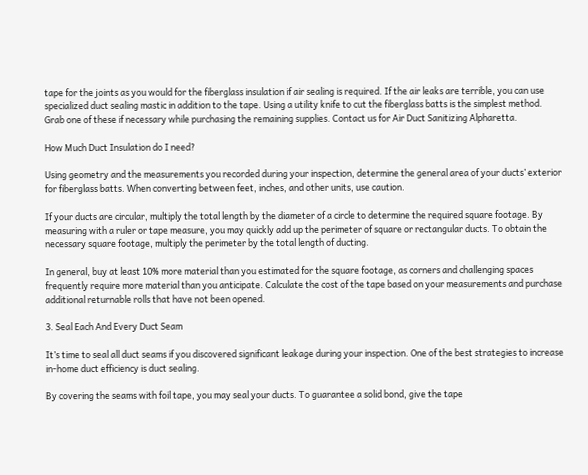tape for the joints as you would for the fiberglass insulation if air sealing is required. If the air leaks are terrible, you can use specialized duct sealing mastic in addition to the tape. Using a utility knife to cut the fiberglass batts is the simplest method. Grab one of these if necessary while purchasing the remaining supplies. Contact us for Air Duct Sanitizing Alpharetta.

How Much Duct Insulation do I need?

Using geometry and the measurements you recorded during your inspection, determine the general area of your ducts’ exterior for fiberglass batts. When converting between feet, inches, and other units, use caution.

If your ducts are circular, multiply the total length by the diameter of a circle to determine the required square footage. By measuring with a ruler or tape measure, you may quickly add up the perimeter of square or rectangular ducts. To obtain the necessary square footage, multiply the perimeter by the total length of ducting.

In general, buy at least 10% more material than you estimated for the square footage, as corners and challenging spaces frequently require more material than you anticipate. Calculate the cost of the tape based on your measurements and purchase additional returnable rolls that have not been opened.

3. Seal Each And Every Duct Seam

It’s time to seal all duct seams if you discovered significant leakage during your inspection. One of the best strategies to increase in-home duct efficiency is duct sealing.

By covering the seams with foil tape, you may seal your ducts. To guarantee a solid bond, give the tape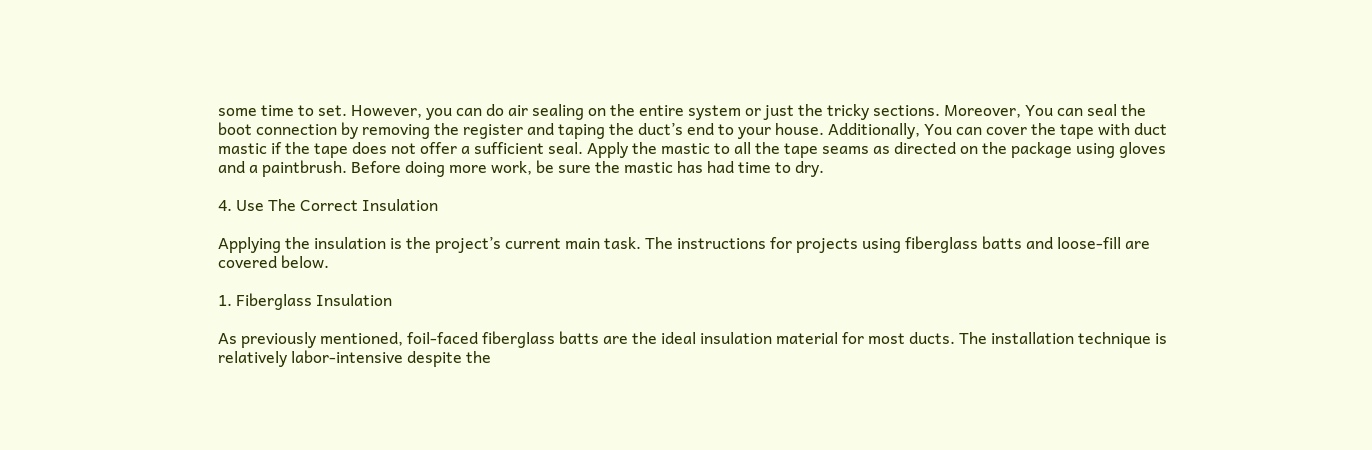some time to set. However, you can do air sealing on the entire system or just the tricky sections. Moreover, You can seal the boot connection by removing the register and taping the duct’s end to your house. Additionally, You can cover the tape with duct mastic if the tape does not offer a sufficient seal. Apply the mastic to all the tape seams as directed on the package using gloves and a paintbrush. Before doing more work, be sure the mastic has had time to dry.

4. Use The Correct Insulation

Applying the insulation is the project’s current main task. The instructions for projects using fiberglass batts and loose-fill are covered below.

1. Fiberglass Insulation

As previously mentioned, foil-faced fiberglass batts are the ideal insulation material for most ducts. The installation technique is relatively labor-intensive despite the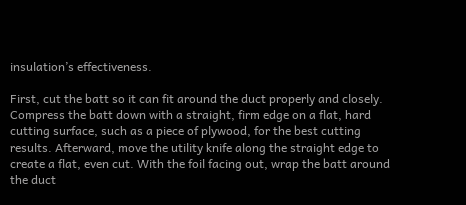insulation’s effectiveness.

First, cut the batt so it can fit around the duct properly and closely. Compress the batt down with a straight, firm edge on a flat, hard cutting surface, such as a piece of plywood, for the best cutting results. Afterward, move the utility knife along the straight edge to create a flat, even cut. With the foil facing out, wrap the batt around the duct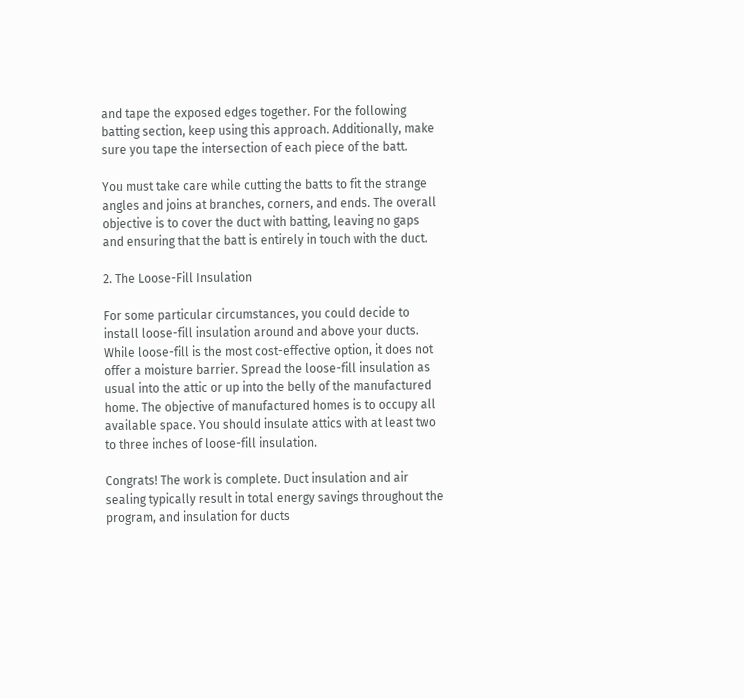and tape the exposed edges together. For the following batting section, keep using this approach. Additionally, make sure you tape the intersection of each piece of the batt.

You must take care while cutting the batts to fit the strange angles and joins at branches, corners, and ends. The overall objective is to cover the duct with batting, leaving no gaps and ensuring that the batt is entirely in touch with the duct.

2. The Loose-Fill Insulation

For some particular circumstances, you could decide to install loose-fill insulation around and above your ducts. While loose-fill is the most cost-effective option, it does not offer a moisture barrier. Spread the loose-fill insulation as usual into the attic or up into the belly of the manufactured home. The objective of manufactured homes is to occupy all available space. You should insulate attics with at least two to three inches of loose-fill insulation.

Congrats! The work is complete. Duct insulation and air sealing typically result in total energy savings throughout the program, and insulation for ducts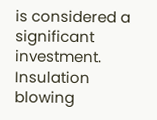is considered a significant investment. Insulation blowing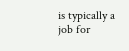is typically a job for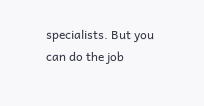specialists. But you can do the job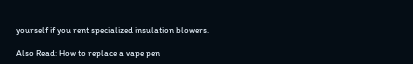yourself if you rent specialized insulation blowers.

Also Read: How to replace a vape pen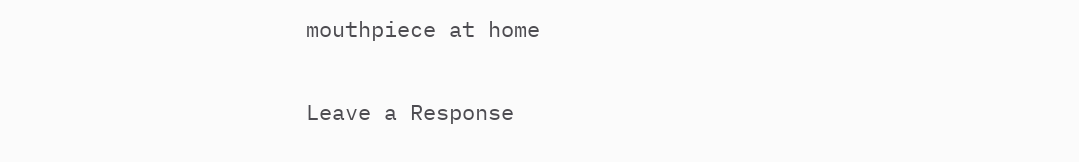mouthpiece at home

Leave a Response